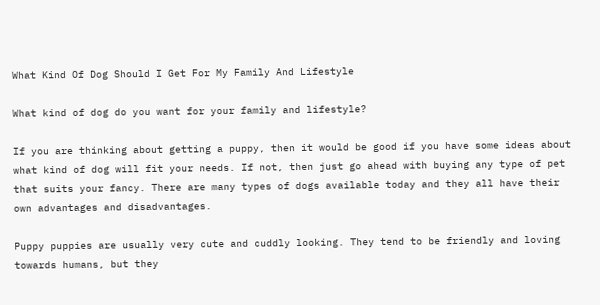What Kind Of Dog Should I Get For My Family And Lifestyle

What kind of dog do you want for your family and lifestyle?

If you are thinking about getting a puppy, then it would be good if you have some ideas about what kind of dog will fit your needs. If not, then just go ahead with buying any type of pet that suits your fancy. There are many types of dogs available today and they all have their own advantages and disadvantages.

Puppy puppies are usually very cute and cuddly looking. They tend to be friendly and loving towards humans, but they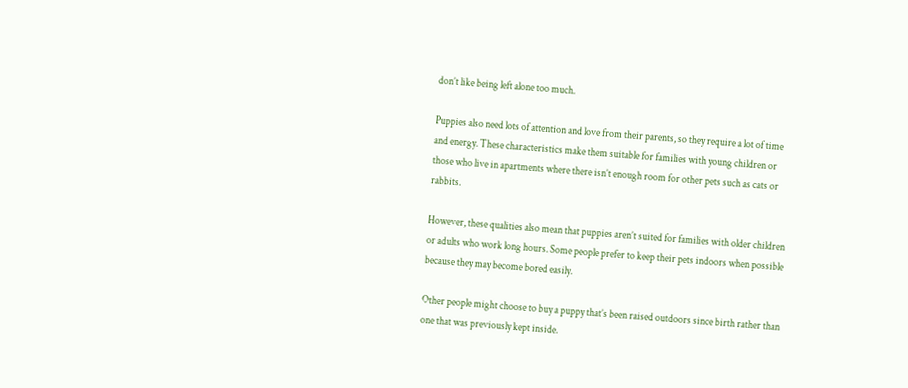don’t like being left alone too much.

Puppies also need lots of attention and love from their parents, so they require a lot of time and energy. These characteristics make them suitable for families with young children or those who live in apartments where there isn’t enough room for other pets such as cats or rabbits.

However, these qualities also mean that puppies aren’t suited for families with older children or adults who work long hours. Some people prefer to keep their pets indoors when possible because they may become bored easily.

Other people might choose to buy a puppy that’s been raised outdoors since birth rather than one that was previously kept inside.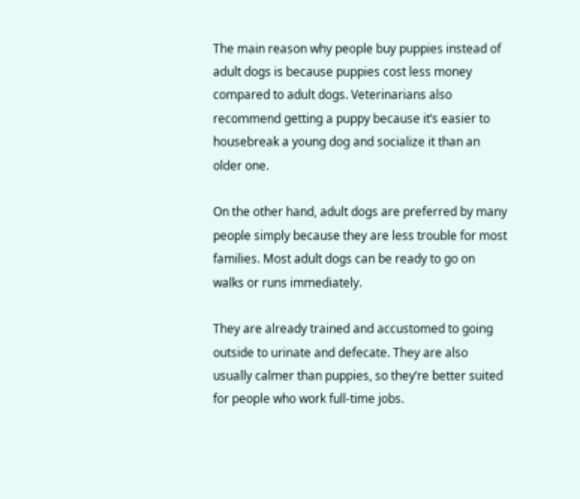The main reason why people buy puppies instead of adult dogs is because puppies cost less money compared to adult dogs. Veterinarians also recommend getting a puppy because it’s easier to housebreak a young dog and socialize it than an older one.

On the other hand, adult dogs are preferred by many people simply because they are less trouble for most families. Most adult dogs can be ready to go on walks or runs immediately.

They are already trained and accustomed to going outside to urinate and defecate. They are also usually calmer than puppies, so they’re better suited for people who work full-time jobs.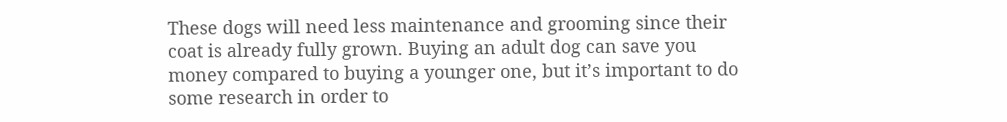These dogs will need less maintenance and grooming since their coat is already fully grown. Buying an adult dog can save you money compared to buying a younger one, but it’s important to do some research in order to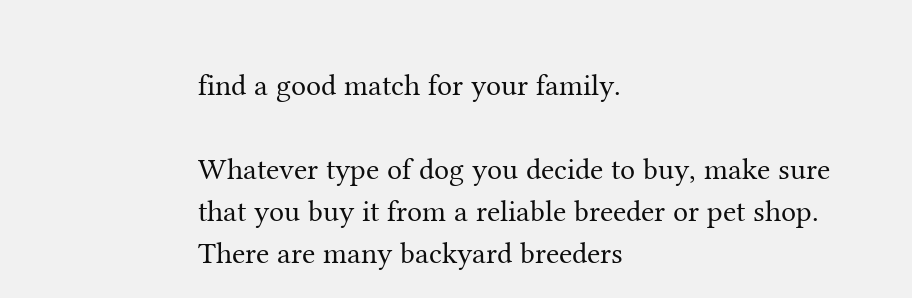find a good match for your family.

Whatever type of dog you decide to buy, make sure that you buy it from a reliable breeder or pet shop. There are many backyard breeders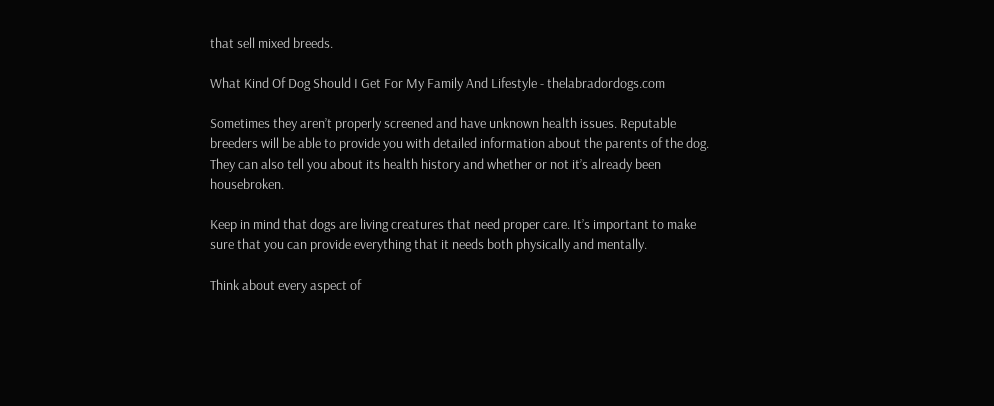that sell mixed breeds.

What Kind Of Dog Should I Get For My Family And Lifestyle - thelabradordogs.com

Sometimes they aren’t properly screened and have unknown health issues. Reputable breeders will be able to provide you with detailed information about the parents of the dog. They can also tell you about its health history and whether or not it’s already been housebroken.

Keep in mind that dogs are living creatures that need proper care. It’s important to make sure that you can provide everything that it needs both physically and mentally.

Think about every aspect of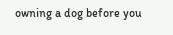owning a dog before you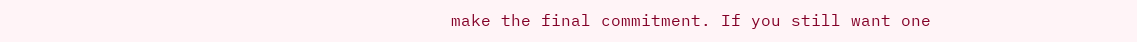make the final commitment. If you still want one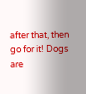after that, then go for it! Dogs are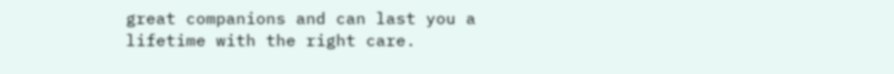great companions and can last you a lifetime with the right care.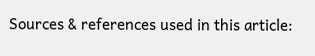Sources & references used in this article: